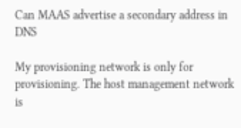Can MAAS advertise a secondary address in DNS

My provisioning network is only for provisioning. The host management network is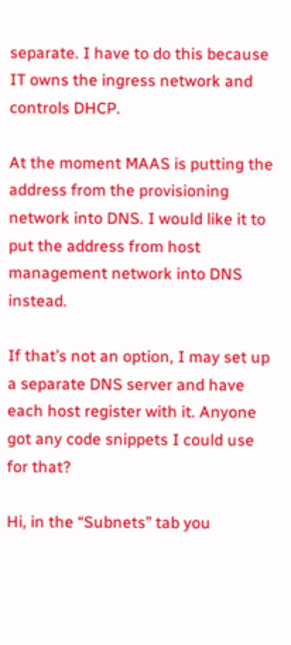separate. I have to do this because IT owns the ingress network and controls DHCP.

At the moment MAAS is putting the address from the provisioning network into DNS. I would like it to put the address from host management network into DNS instead.

If that’s not an option, I may set up a separate DNS server and have each host register with it. Anyone got any code snippets I could use for that?

Hi, in the “Subnets” tab you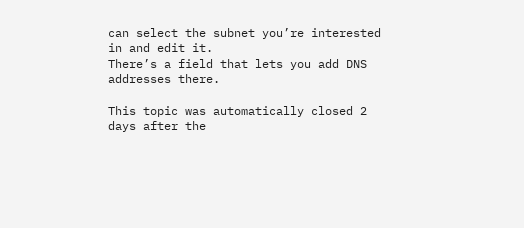can select the subnet you’re interested in and edit it.
There’s a field that lets you add DNS addresses there.

This topic was automatically closed 2 days after the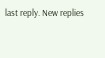last reply. New replies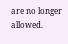are no longer allowed.